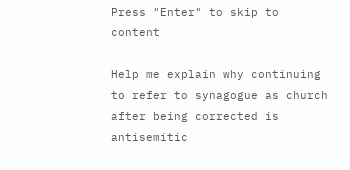Press "Enter" to skip to content

Help me explain why continuing to refer to synagogue as church after being corrected is antisemitic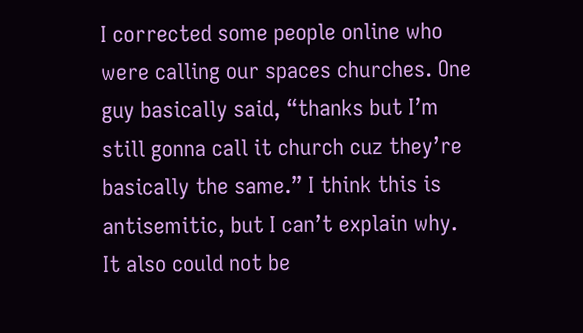I corrected some people online who were calling our spaces churches. One guy basically said, “thanks but I’m still gonna call it church cuz they’re basically the same.” I think this is antisemitic, but I can’t explain why. It also could not be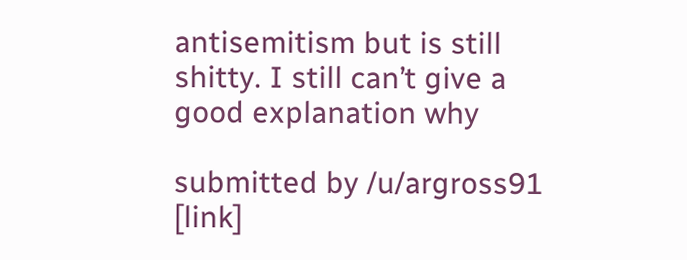antisemitism but is still shitty. I still can’t give a good explanation why

submitted by /u/argross91
[link]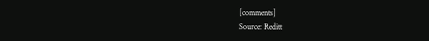[comments]
Source: Reditt